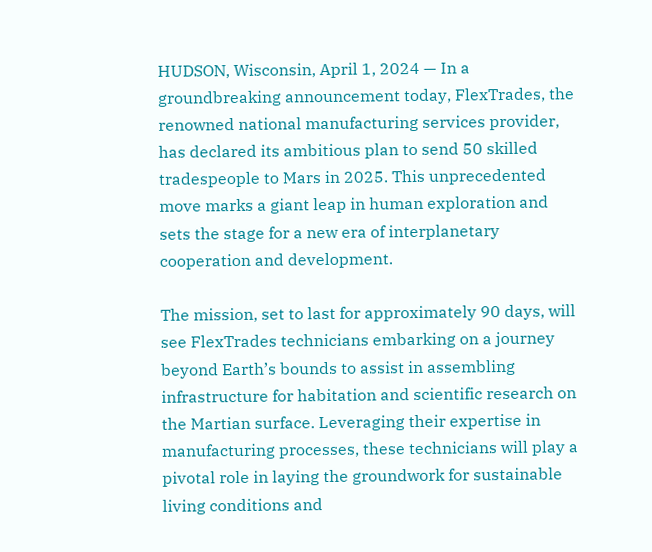HUDSON, Wisconsin, April 1, 2024 — In a groundbreaking announcement today, FlexTrades, the renowned national manufacturing services provider, has declared its ambitious plan to send 50 skilled tradespeople to Mars in 2025. This unprecedented move marks a giant leap in human exploration and sets the stage for a new era of interplanetary cooperation and development.

The mission, set to last for approximately 90 days, will see FlexTrades technicians embarking on a journey beyond Earth’s bounds to assist in assembling infrastructure for habitation and scientific research on the Martian surface. Leveraging their expertise in manufacturing processes, these technicians will play a pivotal role in laying the groundwork for sustainable living conditions and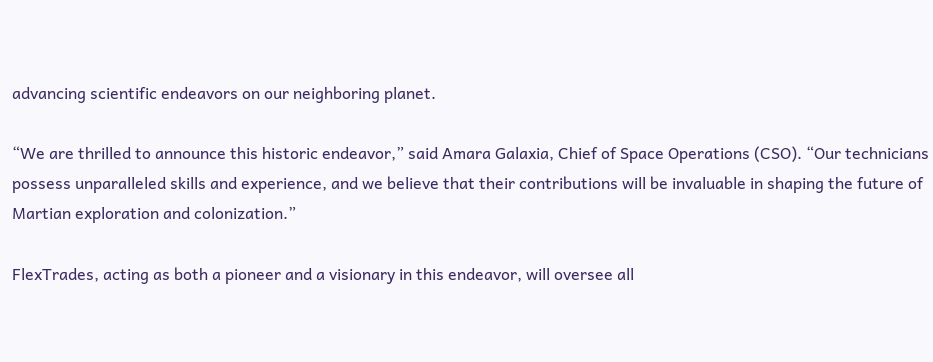advancing scientific endeavors on our neighboring planet.

“We are thrilled to announce this historic endeavor,” said Amara Galaxia, Chief of Space Operations (CSO). “Our technicians possess unparalleled skills and experience, and we believe that their contributions will be invaluable in shaping the future of Martian exploration and colonization.”

FlexTrades, acting as both a pioneer and a visionary in this endeavor, will oversee all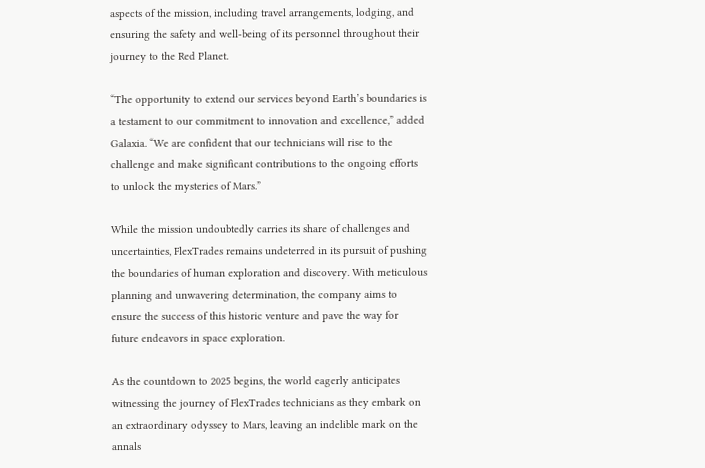aspects of the mission, including travel arrangements, lodging, and ensuring the safety and well-being of its personnel throughout their journey to the Red Planet.

“The opportunity to extend our services beyond Earth’s boundaries is a testament to our commitment to innovation and excellence,” added Galaxia. “We are confident that our technicians will rise to the challenge and make significant contributions to the ongoing efforts to unlock the mysteries of Mars.”

While the mission undoubtedly carries its share of challenges and uncertainties, FlexTrades remains undeterred in its pursuit of pushing the boundaries of human exploration and discovery. With meticulous planning and unwavering determination, the company aims to ensure the success of this historic venture and pave the way for future endeavors in space exploration.

As the countdown to 2025 begins, the world eagerly anticipates witnessing the journey of FlexTrades technicians as they embark on an extraordinary odyssey to Mars, leaving an indelible mark on the annals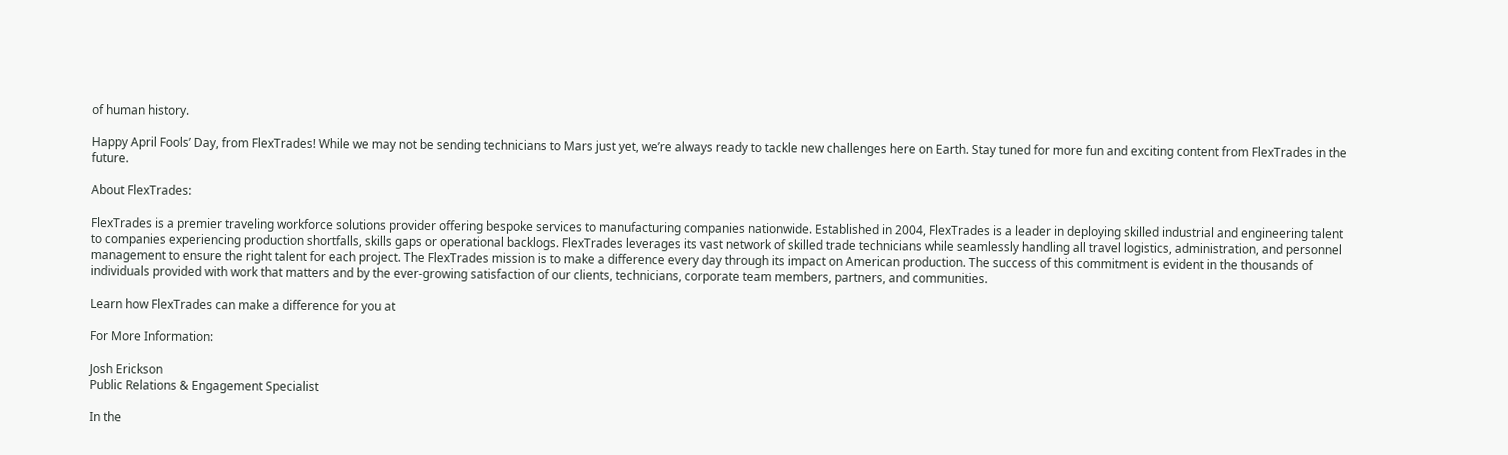of human history.

Happy April Fools’ Day, from FlexTrades! While we may not be sending technicians to Mars just yet, we’re always ready to tackle new challenges here on Earth. Stay tuned for more fun and exciting content from FlexTrades in the future.

About FlexTrades:

FlexTrades is a premier traveling workforce solutions provider offering bespoke services to manufacturing companies nationwide. Established in 2004, FlexTrades is a leader in deploying skilled industrial and engineering talent to companies experiencing production shortfalls, skills gaps or operational backlogs. FlexTrades leverages its vast network of skilled trade technicians while seamlessly handling all travel logistics, administration, and personnel management to ensure the right talent for each project. The FlexTrades mission is to make a difference every day through its impact on American production. The success of this commitment is evident in the thousands of individuals provided with work that matters and by the ever-growing satisfaction of our clients, technicians, corporate team members, partners, and communities.

Learn how FlexTrades can make a difference for you at

For More Information:

Josh Erickson
Public Relations & Engagement Specialist

In the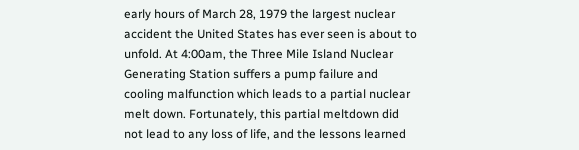early hours of March 28, 1979 the largest nuclear accident the United States has ever seen is about to unfold. At 4:00am, the Three Mile Island Nuclear Generating Station suffers a pump failure and cooling malfunction which leads to a partial nuclear melt down. Fortunately, this partial meltdown did not lead to any loss of life, and the lessons learned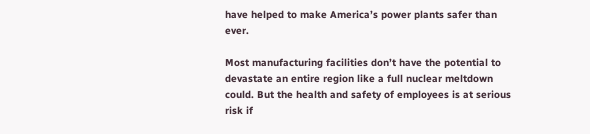have helped to make America’s power plants safer than ever.

Most manufacturing facilities don’t have the potential to devastate an entire region like a full nuclear meltdown could. But the health and safety of employees is at serious risk if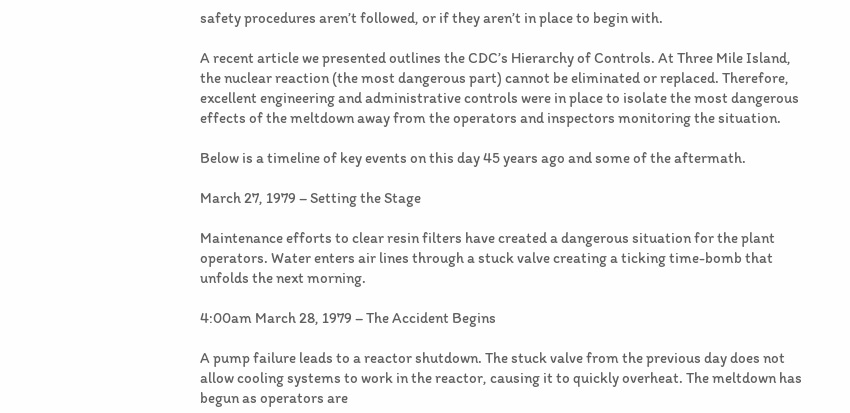safety procedures aren’t followed, or if they aren’t in place to begin with.

A recent article we presented outlines the CDC’s Hierarchy of Controls. At Three Mile Island, the nuclear reaction (the most dangerous part) cannot be eliminated or replaced. Therefore, excellent engineering and administrative controls were in place to isolate the most dangerous effects of the meltdown away from the operators and inspectors monitoring the situation.

Below is a timeline of key events on this day 45 years ago and some of the aftermath.

March 27, 1979 – Setting the Stage

Maintenance efforts to clear resin filters have created a dangerous situation for the plant operators. Water enters air lines through a stuck valve creating a ticking time-bomb that unfolds the next morning.

4:00am March 28, 1979 – The Accident Begins

A pump failure leads to a reactor shutdown. The stuck valve from the previous day does not allow cooling systems to work in the reactor, causing it to quickly overheat. The meltdown has begun as operators are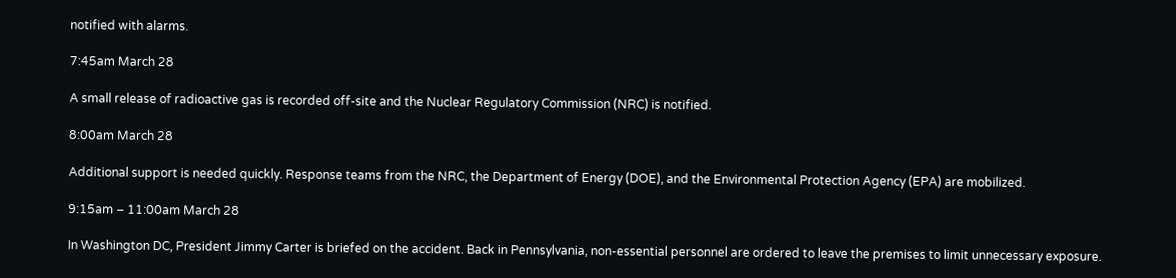notified with alarms.

7:45am March 28

A small release of radioactive gas is recorded off-site and the Nuclear Regulatory Commission (NRC) is notified.

8:00am March 28

Additional support is needed quickly. Response teams from the NRC, the Department of Energy (DOE), and the Environmental Protection Agency (EPA) are mobilized.

9:15am – 11:00am March 28

In Washington DC, President Jimmy Carter is briefed on the accident. Back in Pennsylvania, non-essential personnel are ordered to leave the premises to limit unnecessary exposure.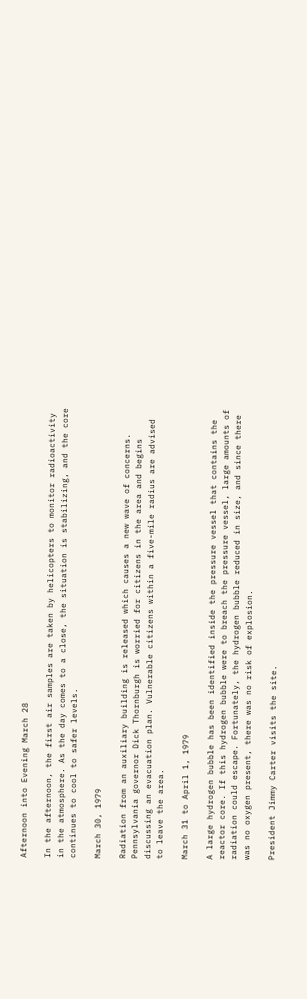Afternoon into Evening March 28

In the afternoon, the first air samples are taken by helicopters to monitor radioactivity in the atmosphere. As the day comes to a close, the situation is stabilizing, and the core continues to cool to safer levels.

March 30, 1979

Radiation from an auxiliary building is released which causes a new wave of concerns. Pennsylvania governor Dick Thornburgh is worried for citizens in the area and begins discussing an evacuation plan. Vulnerable citizens within a five-mile radius are advised to leave the area.

March 31 to April 1, 1979

A large hydrogen bubble has been identified inside the pressure vessel that contains the reactor core. If this hydrogen bubble were to breach the pressure vessel, large amounts of radiation could escape. Fortunately, the hydrogen bubble reduced in size, and since there was no oxygen present, there was no risk of explosion.

President Jimmy Carter visits the site.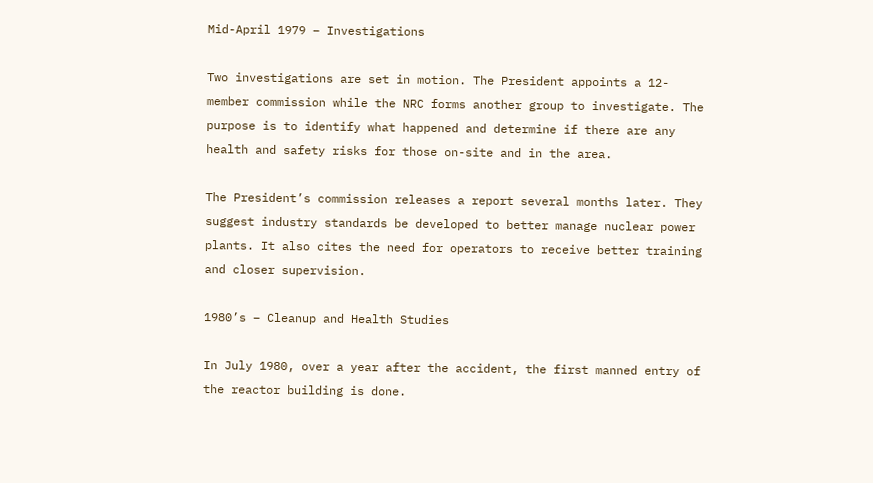Mid-April 1979 – Investigations

Two investigations are set in motion. The President appoints a 12-member commission while the NRC forms another group to investigate. The purpose is to identify what happened and determine if there are any health and safety risks for those on-site and in the area.

The President’s commission releases a report several months later. They suggest industry standards be developed to better manage nuclear power plants. It also cites the need for operators to receive better training and closer supervision.

1980’s – Cleanup and Health Studies

In July 1980, over a year after the accident, the first manned entry of the reactor building is done.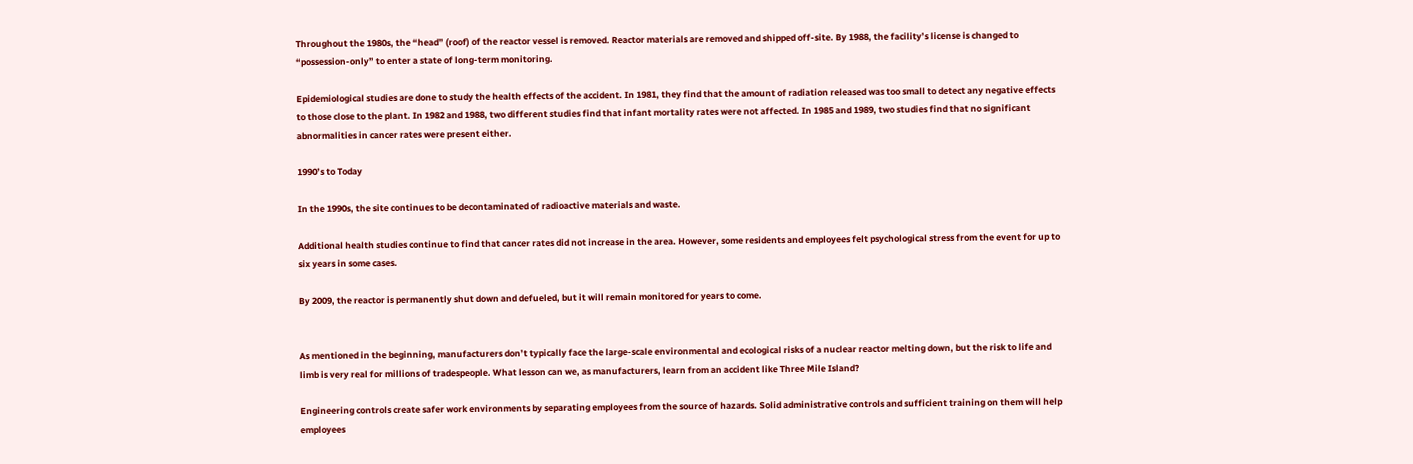Throughout the 1980s, the “head” (roof) of the reactor vessel is removed. Reactor materials are removed and shipped off-site. By 1988, the facility’s license is changed to “possession-only” to enter a state of long-term monitoring.

Epidemiological studies are done to study the health effects of the accident. In 1981, they find that the amount of radiation released was too small to detect any negative effects to those close to the plant. In 1982 and 1988, two different studies find that infant mortality rates were not affected. In 1985 and 1989, two studies find that no significant abnormalities in cancer rates were present either.

1990’s to Today

In the 1990s, the site continues to be decontaminated of radioactive materials and waste.

Additional health studies continue to find that cancer rates did not increase in the area. However, some residents and employees felt psychological stress from the event for up to six years in some cases.

By 2009, the reactor is permanently shut down and defueled, but it will remain monitored for years to come.


As mentioned in the beginning, manufacturers don’t typically face the large-scale environmental and ecological risks of a nuclear reactor melting down, but the risk to life and limb is very real for millions of tradespeople. What lesson can we, as manufacturers, learn from an accident like Three Mile Island?

Engineering controls create safer work environments by separating employees from the source of hazards. Solid administrative controls and sufficient training on them will help employees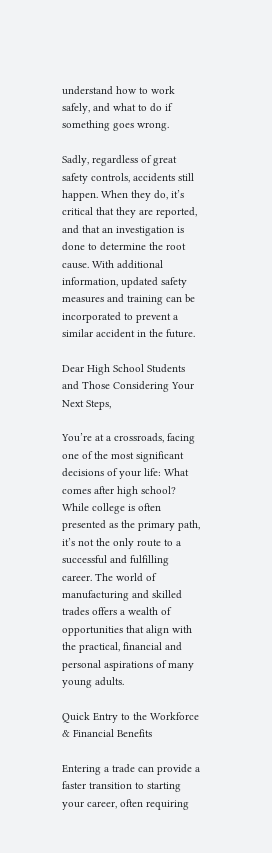understand how to work safely, and what to do if something goes wrong.

Sadly, regardless of great safety controls, accidents still happen. When they do, it’s critical that they are reported, and that an investigation is done to determine the root cause. With additional information, updated safety measures and training can be incorporated to prevent a similar accident in the future.

Dear High School Students and Those Considering Your Next Steps,

You’re at a crossroads, facing one of the most significant decisions of your life: What comes after high school? While college is often presented as the primary path, it’s not the only route to a successful and fulfilling career. The world of manufacturing and skilled trades offers a wealth of opportunities that align with the practical, financial and personal aspirations of many young adults.

Quick Entry to the Workforce & Financial Benefits

Entering a trade can provide a faster transition to starting your career, often requiring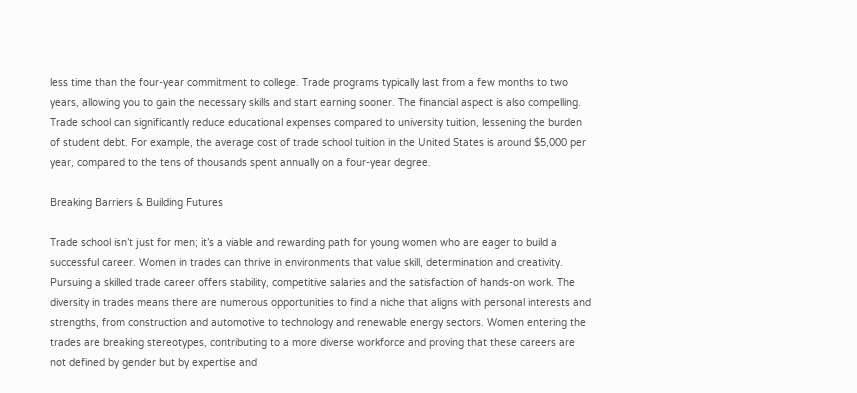less time than the four-year commitment to college. Trade programs typically last from a few months to two years, allowing you to gain the necessary skills and start earning sooner. The financial aspect is also compelling. Trade school can significantly reduce educational expenses compared to university tuition, lessening the burden of student debt. For example, the average cost of trade school tuition in the United States is around $5,000 per year, compared to the tens of thousands spent annually on a four-year degree.

Breaking Barriers & Building Futures

Trade school isn’t just for men; it’s a viable and rewarding path for young women who are eager to build a successful career. Women in trades can thrive in environments that value skill, determination and creativity. Pursuing a skilled trade career offers stability, competitive salaries and the satisfaction of hands-on work. The diversity in trades means there are numerous opportunities to find a niche that aligns with personal interests and strengths, from construction and automotive to technology and renewable energy sectors. Women entering the trades are breaking stereotypes, contributing to a more diverse workforce and proving that these careers are not defined by gender but by expertise and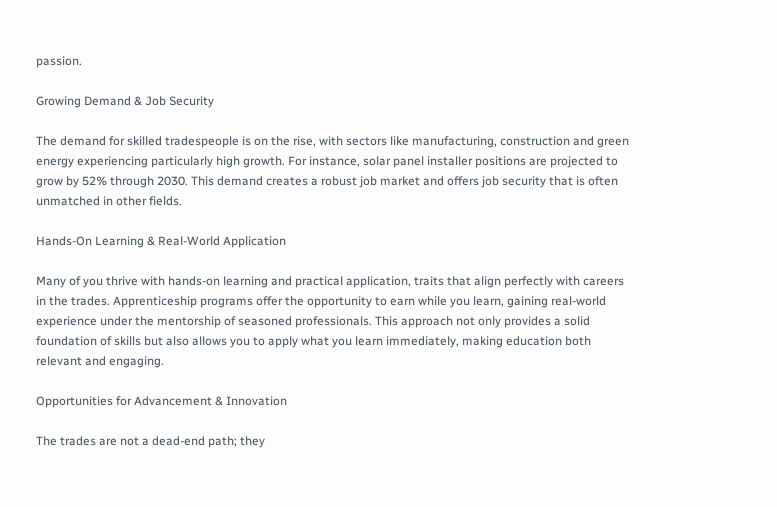passion.

Growing Demand & Job Security

The demand for skilled tradespeople is on the rise, with sectors like manufacturing, construction and green energy experiencing particularly high growth. For instance, solar panel installer positions are projected to grow by 52% through 2030. This demand creates a robust job market and offers job security that is often unmatched in other fields.

Hands-On Learning & Real-World Application

Many of you thrive with hands-on learning and practical application, traits that align perfectly with careers in the trades. Apprenticeship programs offer the opportunity to earn while you learn, gaining real-world experience under the mentorship of seasoned professionals. This approach not only provides a solid foundation of skills but also allows you to apply what you learn immediately, making education both relevant and engaging.

Opportunities for Advancement & Innovation

The trades are not a dead-end path; they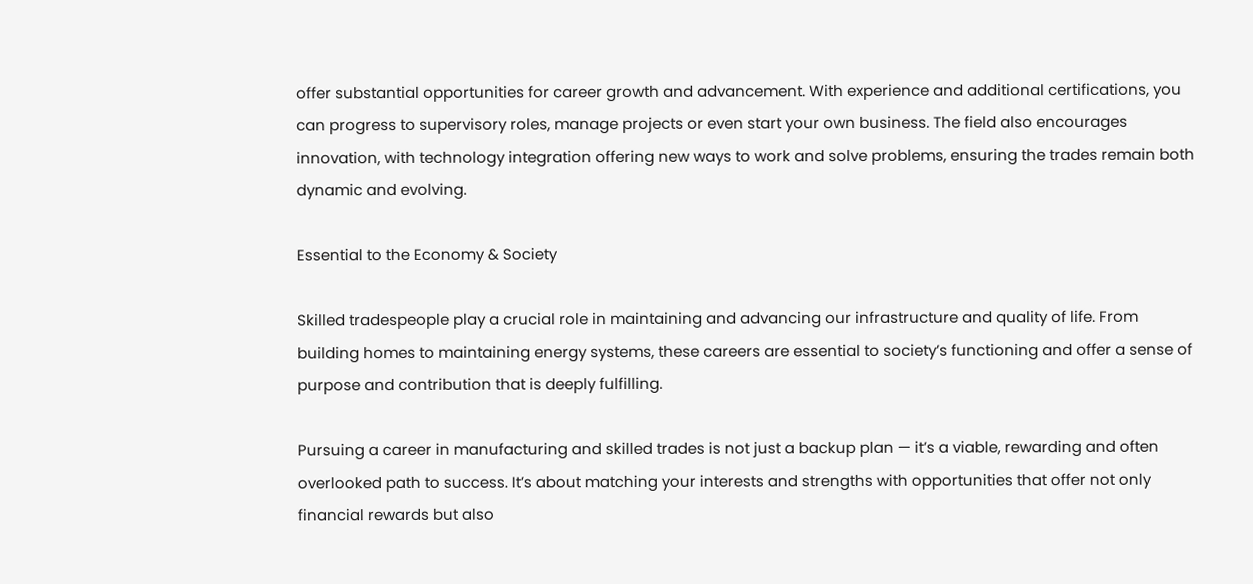offer substantial opportunities for career growth and advancement. With experience and additional certifications, you can progress to supervisory roles, manage projects or even start your own business. The field also encourages innovation, with technology integration offering new ways to work and solve problems, ensuring the trades remain both dynamic and evolving.

Essential to the Economy & Society

Skilled tradespeople play a crucial role in maintaining and advancing our infrastructure and quality of life. From building homes to maintaining energy systems, these careers are essential to society’s functioning and offer a sense of purpose and contribution that is deeply fulfilling.

Pursuing a career in manufacturing and skilled trades is not just a backup plan — it’s a viable, rewarding and often overlooked path to success. It’s about matching your interests and strengths with opportunities that offer not only financial rewards but also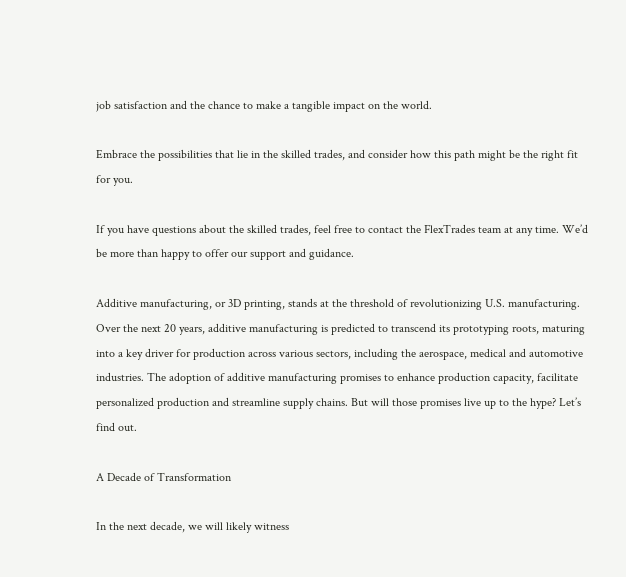job satisfaction and the chance to make a tangible impact on the world.

Embrace the possibilities that lie in the skilled trades, and consider how this path might be the right fit for you.

If you have questions about the skilled trades, feel free to contact the FlexTrades team at any time. We’d be more than happy to offer our support and guidance.

Additive manufacturing, or 3D printing, stands at the threshold of revolutionizing U.S. manufacturing. Over the next 20 years, additive manufacturing is predicted to transcend its prototyping roots, maturing into a key driver for production across various sectors, including the aerospace, medical and automotive industries. The adoption of additive manufacturing promises to enhance production capacity, facilitate personalized production and streamline supply chains. But will those promises live up to the hype? Let’s find out.

A Decade of Transformation

In the next decade, we will likely witness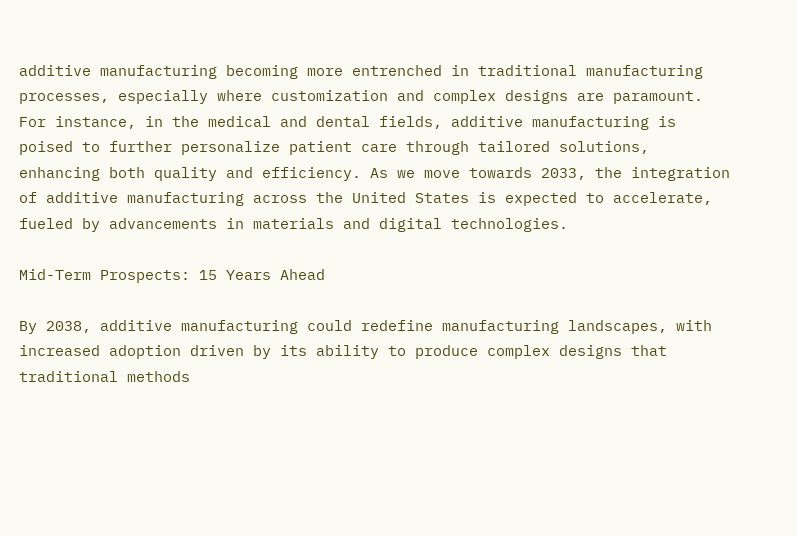additive manufacturing becoming more entrenched in traditional manufacturing processes, especially where customization and complex designs are paramount. For instance, in the medical and dental fields, additive manufacturing is poised to further personalize patient care through tailored solutions, enhancing both quality and efficiency. As we move towards 2033, the integration of additive manufacturing across the United States is expected to accelerate, fueled by advancements in materials and digital technologies.

Mid-Term Prospects: 15 Years Ahead

By 2038, additive manufacturing could redefine manufacturing landscapes, with increased adoption driven by its ability to produce complex designs that traditional methods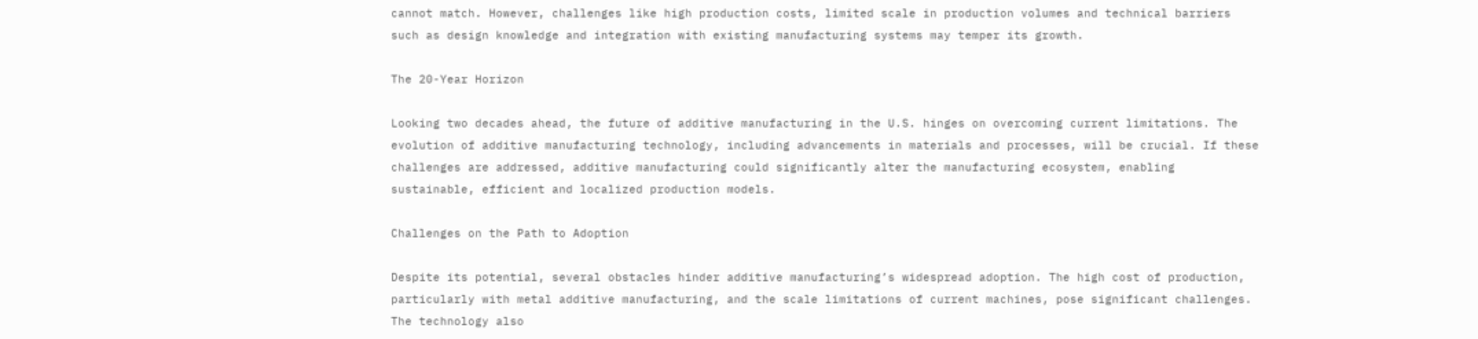cannot match. However, challenges like high production costs, limited scale in production volumes and technical barriers such as design knowledge and integration with existing manufacturing systems may temper its growth.

The 20-Year Horizon

Looking two decades ahead, the future of additive manufacturing in the U.S. hinges on overcoming current limitations. The evolution of additive manufacturing technology, including advancements in materials and processes, will be crucial. If these challenges are addressed, additive manufacturing could significantly alter the manufacturing ecosystem, enabling sustainable, efficient and localized production models.

Challenges on the Path to Adoption

Despite its potential, several obstacles hinder additive manufacturing’s widespread adoption. The high cost of production, particularly with metal additive manufacturing, and the scale limitations of current machines, pose significant challenges. The technology also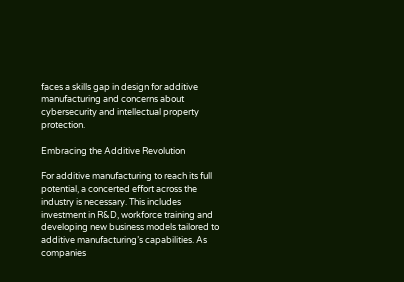faces a skills gap in design for additive manufacturing and concerns about cybersecurity and intellectual property protection.

Embracing the Additive Revolution

For additive manufacturing to reach its full potential, a concerted effort across the industry is necessary. This includes investment in R&D, workforce training and developing new business models tailored to additive manufacturing’s capabilities. As companies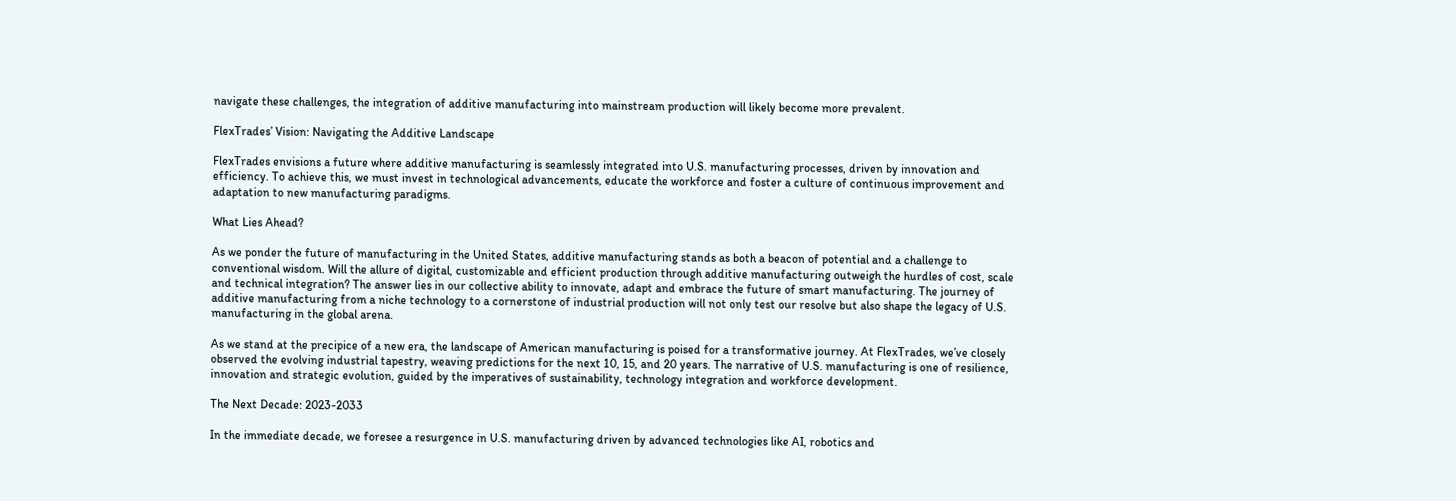navigate these challenges, the integration of additive manufacturing into mainstream production will likely become more prevalent.

FlexTrades’ Vision: Navigating the Additive Landscape

FlexTrades envisions a future where additive manufacturing is seamlessly integrated into U.S. manufacturing processes, driven by innovation and efficiency. To achieve this, we must invest in technological advancements, educate the workforce and foster a culture of continuous improvement and adaptation to new manufacturing paradigms.

What Lies Ahead?

As we ponder the future of manufacturing in the United States, additive manufacturing stands as both a beacon of potential and a challenge to conventional wisdom. Will the allure of digital, customizable and efficient production through additive manufacturing outweigh the hurdles of cost, scale and technical integration? The answer lies in our collective ability to innovate, adapt and embrace the future of smart manufacturing. The journey of additive manufacturing from a niche technology to a cornerstone of industrial production will not only test our resolve but also shape the legacy of U.S. manufacturing in the global arena.

As we stand at the precipice of a new era, the landscape of American manufacturing is poised for a transformative journey. At FlexTrades, we’ve closely observed the evolving industrial tapestry, weaving predictions for the next 10, 15, and 20 years. The narrative of U.S. manufacturing is one of resilience, innovation and strategic evolution, guided by the imperatives of sustainability, technology integration and workforce development.

The Next Decade: 2023-2033

In the immediate decade, we foresee a resurgence in U.S. manufacturing driven by advanced technologies like AI, robotics and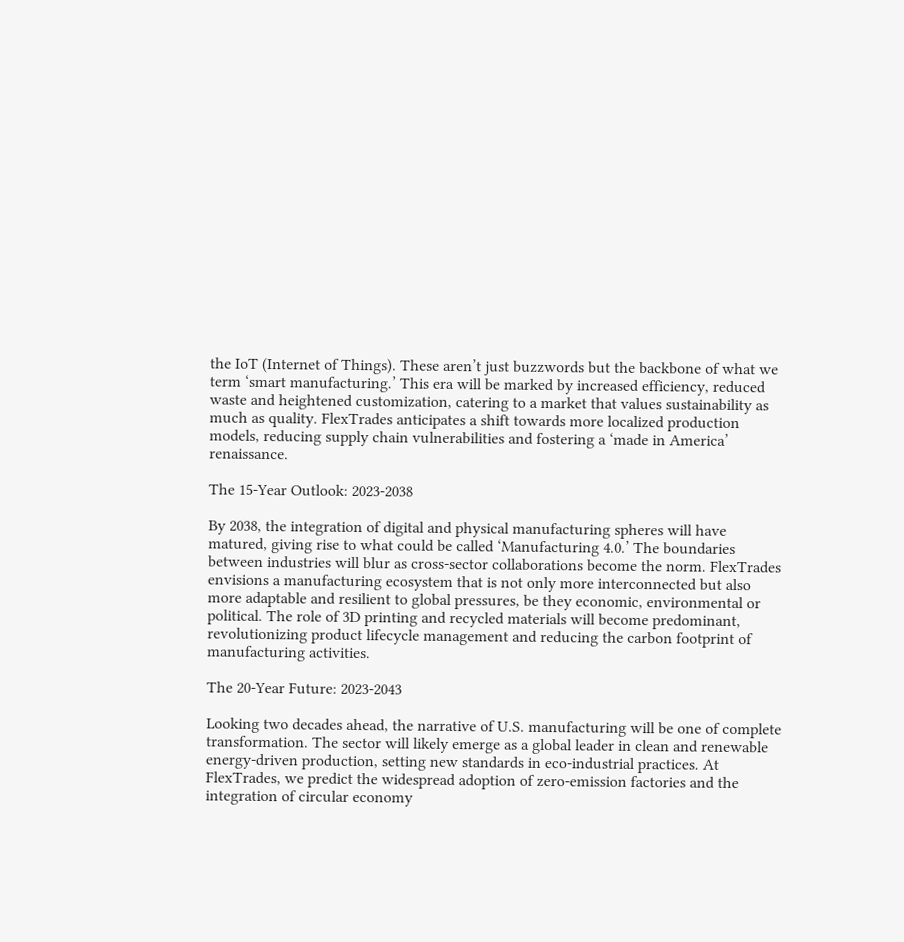the IoT (Internet of Things). These aren’t just buzzwords but the backbone of what we term ‘smart manufacturing.’ This era will be marked by increased efficiency, reduced waste and heightened customization, catering to a market that values sustainability as much as quality. FlexTrades anticipates a shift towards more localized production models, reducing supply chain vulnerabilities and fostering a ‘made in America’ renaissance.

The 15-Year Outlook: 2023-2038

By 2038, the integration of digital and physical manufacturing spheres will have matured, giving rise to what could be called ‘Manufacturing 4.0.’ The boundaries between industries will blur as cross-sector collaborations become the norm. FlexTrades envisions a manufacturing ecosystem that is not only more interconnected but also more adaptable and resilient to global pressures, be they economic, environmental or political. The role of 3D printing and recycled materials will become predominant, revolutionizing product lifecycle management and reducing the carbon footprint of manufacturing activities.

The 20-Year Future: 2023-2043

Looking two decades ahead, the narrative of U.S. manufacturing will be one of complete transformation. The sector will likely emerge as a global leader in clean and renewable energy-driven production, setting new standards in eco-industrial practices. At FlexTrades, we predict the widespread adoption of zero-emission factories and the integration of circular economy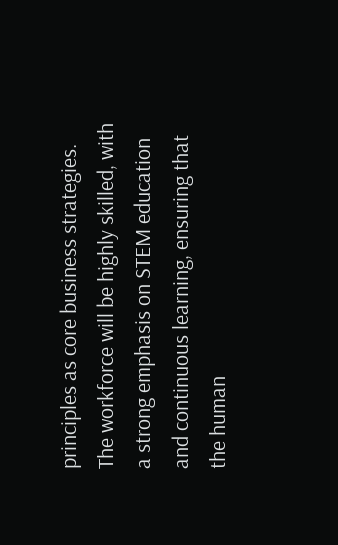principles as core business strategies. The workforce will be highly skilled, with a strong emphasis on STEM education and continuous learning, ensuring that the human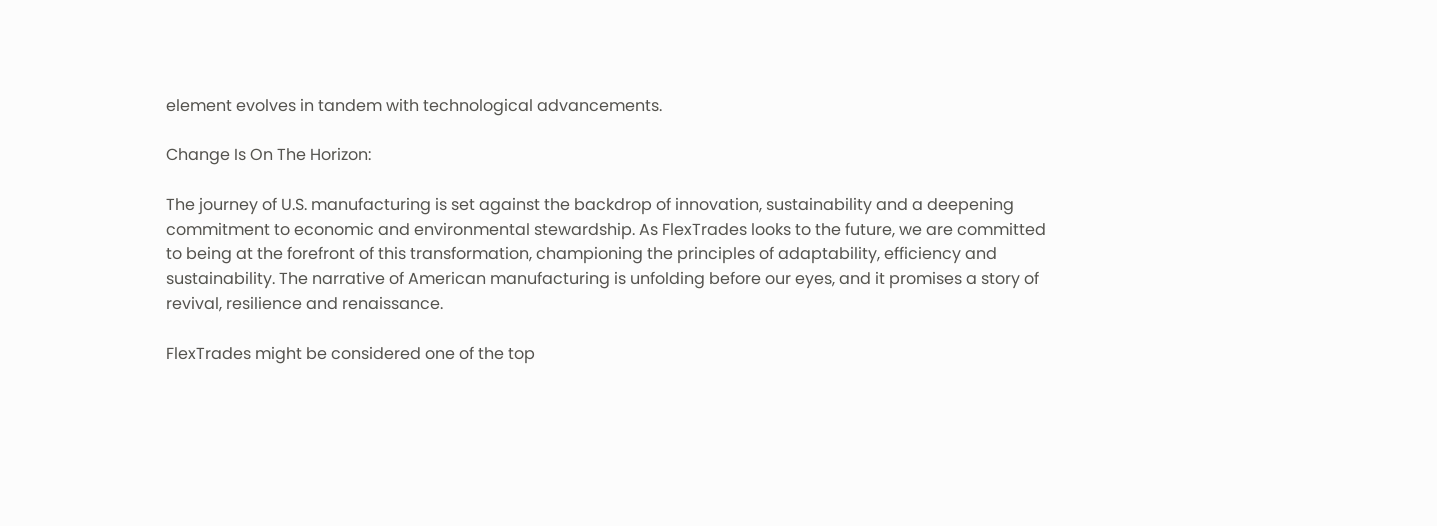element evolves in tandem with technological advancements.

Change Is On The Horizon:

The journey of U.S. manufacturing is set against the backdrop of innovation, sustainability and a deepening commitment to economic and environmental stewardship. As FlexTrades looks to the future, we are committed to being at the forefront of this transformation, championing the principles of adaptability, efficiency and sustainability. The narrative of American manufacturing is unfolding before our eyes, and it promises a story of revival, resilience and renaissance.

FlexTrades might be considered one of the top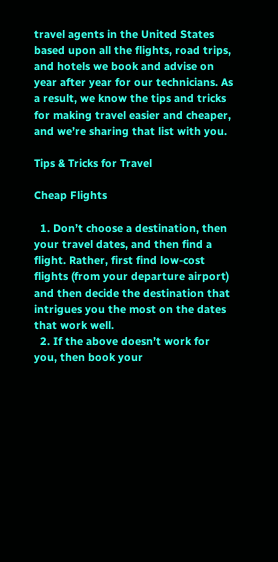travel agents in the United States based upon all the flights, road trips, and hotels we book and advise on year after year for our technicians. As a result, we know the tips and tricks for making travel easier and cheaper, and we’re sharing that list with you.

Tips & Tricks for Travel

Cheap Flights

  1. Don’t choose a destination, then your travel dates, and then find a flight. Rather, first find low-cost flights (from your departure airport) and then decide the destination that intrigues you the most on the dates that work well.
  2. If the above doesn’t work for you, then book your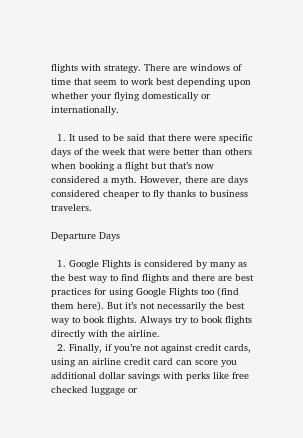flights with strategy. There are windows of time that seem to work best depending upon whether your flying domestically or internationally.

  1. It used to be said that there were specific days of the week that were better than others when booking a flight but that’s now considered a myth. However, there are days considered cheaper to fly thanks to business travelers.

Departure Days

  1. Google Flights is considered by many as the best way to find flights and there are best practices for using Google Flights too (find them here). But it’s not necessarily the best way to book flights. Always try to book flights directly with the airline.
  2. Finally, if you’re not against credit cards, using an airline credit card can score you additional dollar savings with perks like free checked luggage or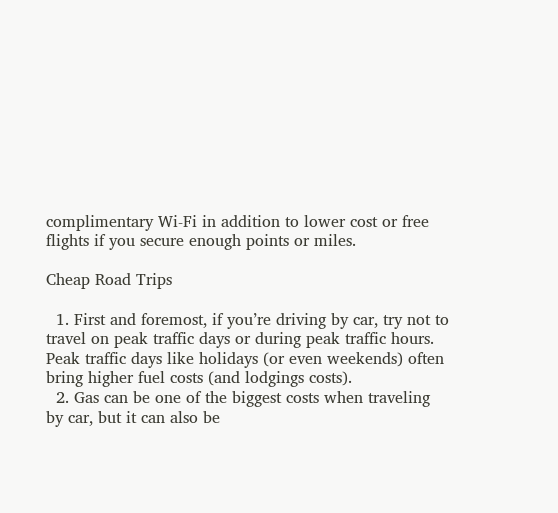complimentary Wi-Fi in addition to lower cost or free flights if you secure enough points or miles.

Cheap Road Trips

  1. First and foremost, if you’re driving by car, try not to travel on peak traffic days or during peak traffic hours. Peak traffic days like holidays (or even weekends) often bring higher fuel costs (and lodgings costs).
  2. Gas can be one of the biggest costs when traveling by car, but it can also be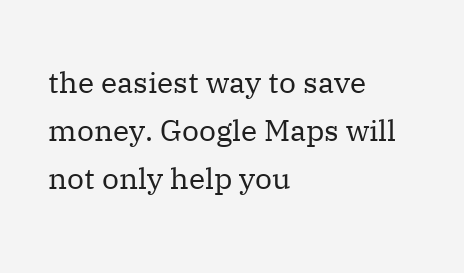the easiest way to save money. Google Maps will not only help you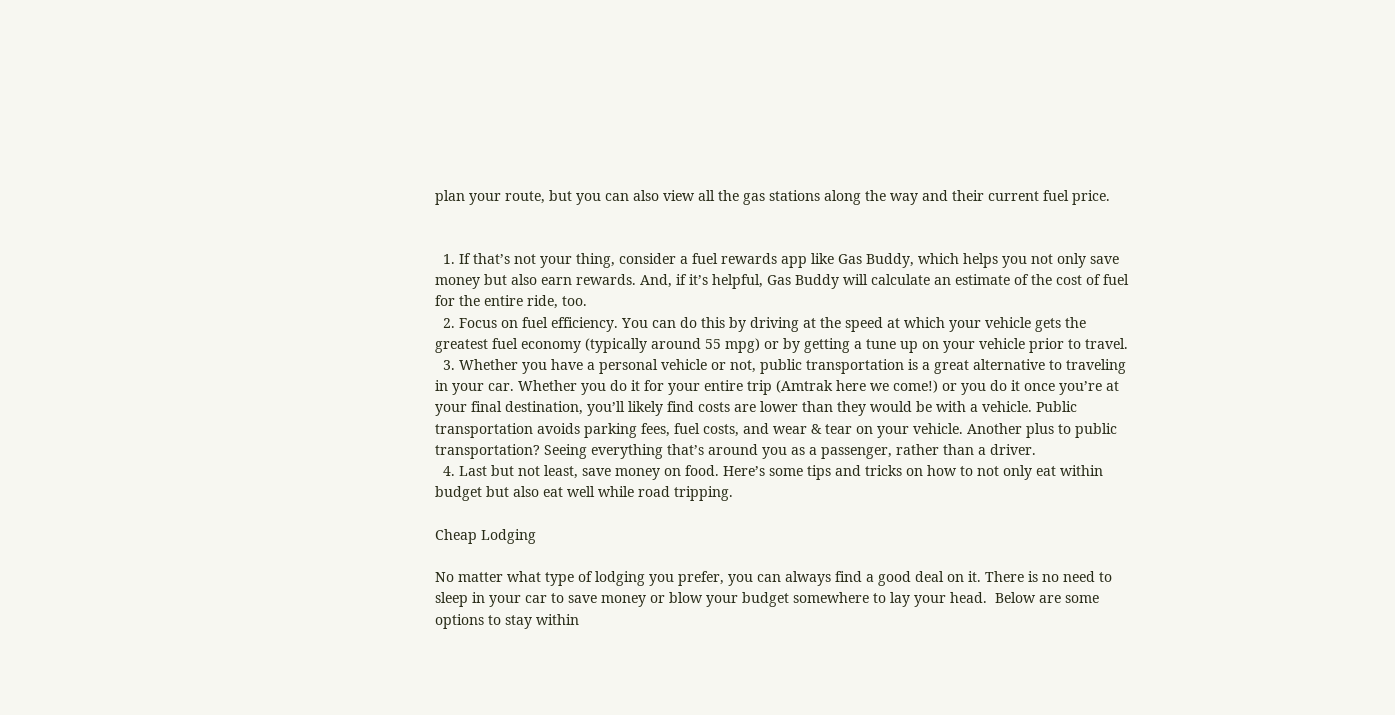plan your route, but you can also view all the gas stations along the way and their current fuel price.


  1. If that’s not your thing, consider a fuel rewards app like Gas Buddy, which helps you not only save money but also earn rewards. And, if it’s helpful, Gas Buddy will calculate an estimate of the cost of fuel for the entire ride, too.
  2. Focus on fuel efficiency. You can do this by driving at the speed at which your vehicle gets the greatest fuel economy (typically around 55 mpg) or by getting a tune up on your vehicle prior to travel.
  3. Whether you have a personal vehicle or not, public transportation is a great alternative to traveling in your car. Whether you do it for your entire trip (Amtrak here we come!) or you do it once you’re at your final destination, you’ll likely find costs are lower than they would be with a vehicle. Public transportation avoids parking fees, fuel costs, and wear & tear on your vehicle. Another plus to public transportation? Seeing everything that’s around you as a passenger, rather than a driver.
  4. Last but not least, save money on food. Here’s some tips and tricks on how to not only eat within budget but also eat well while road tripping.

Cheap Lodging

No matter what type of lodging you prefer, you can always find a good deal on it. There is no need to sleep in your car to save money or blow your budget somewhere to lay your head.  Below are some options to stay within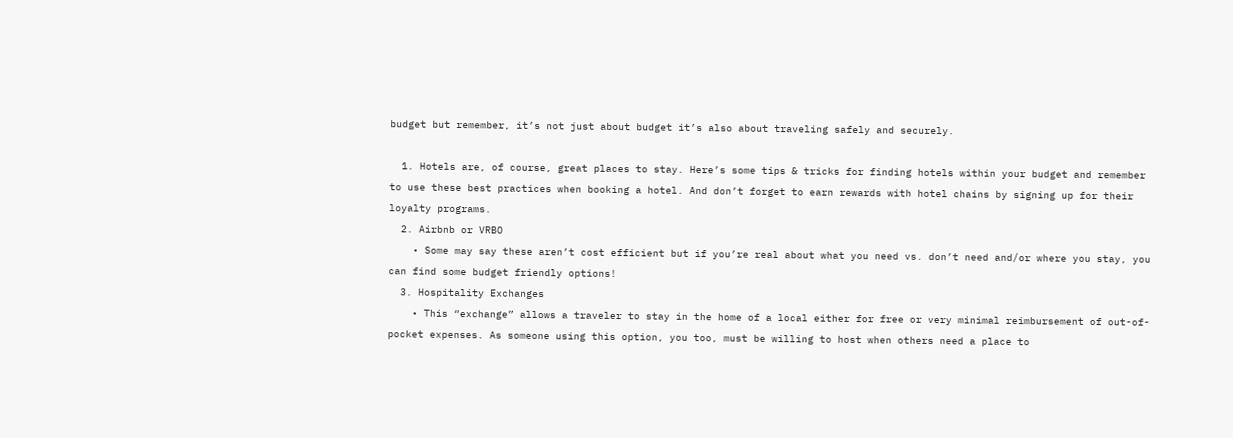budget but remember, it’s not just about budget it’s also about traveling safely and securely.

  1. Hotels are, of course, great places to stay. Here’s some tips & tricks for finding hotels within your budget and remember to use these best practices when booking a hotel. And don’t forget to earn rewards with hotel chains by signing up for their loyalty programs.
  2. Airbnb or VRBO
    • Some may say these aren’t cost efficient but if you’re real about what you need vs. don’t need and/or where you stay, you can find some budget friendly options!
  3. Hospitality Exchanges
    • This “exchange” allows a traveler to stay in the home of a local either for free or very minimal reimbursement of out-of-pocket expenses. As someone using this option, you too, must be willing to host when others need a place to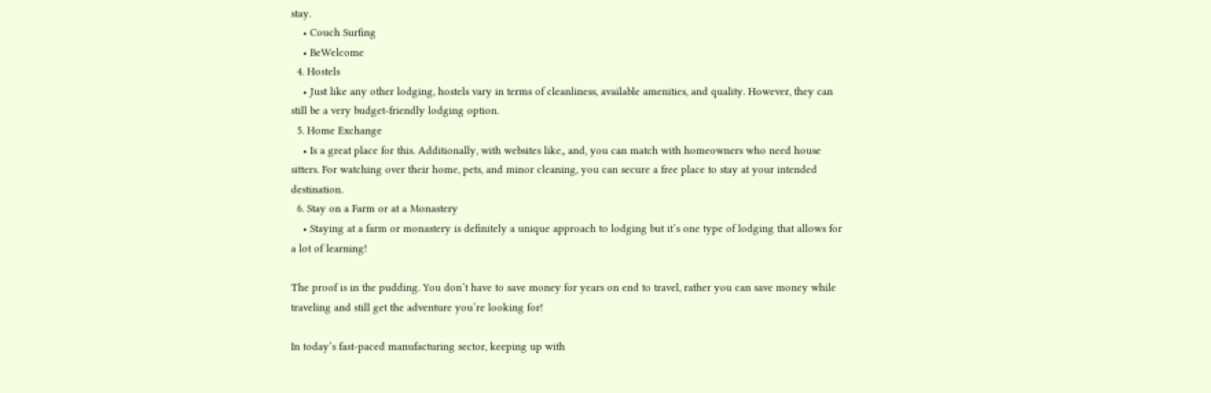stay.
    • Couch Surfing
    • BeWelcome
  4. Hostels
    • Just like any other lodging, hostels vary in terms of cleanliness, available amenities, and quality. However, they can still be a very budget-friendly lodging option.
  5. Home Exchange
    • Is a great place for this. Additionally, with websites like,, and, you can match with homeowners who need house sitters. For watching over their home, pets, and minor cleaning, you can secure a free place to stay at your intended destination.
  6. Stay on a Farm or at a Monastery
    • Staying at a farm or monastery is definitely a unique approach to lodging but it’s one type of lodging that allows for a lot of learning!

The proof is in the pudding. You don’t have to save money for years on end to travel, rather you can save money while traveling and still get the adventure you’re looking for!

In today’s fast-paced manufacturing sector, keeping up with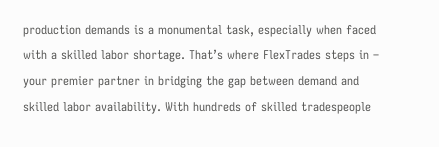production demands is a monumental task, especially when faced with a skilled labor shortage. That’s where FlexTrades steps in – your premier partner in bridging the gap between demand and skilled labor availability. With hundreds of skilled tradespeople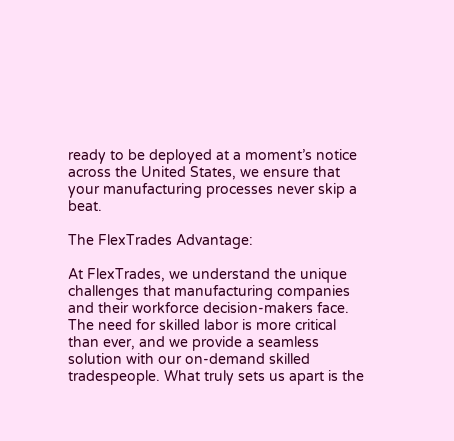ready to be deployed at a moment’s notice across the United States, we ensure that your manufacturing processes never skip a beat.

The FlexTrades Advantage:

At FlexTrades, we understand the unique challenges that manufacturing companies and their workforce decision-makers face. The need for skilled labor is more critical than ever, and we provide a seamless solution with our on-demand skilled tradespeople. What truly sets us apart is the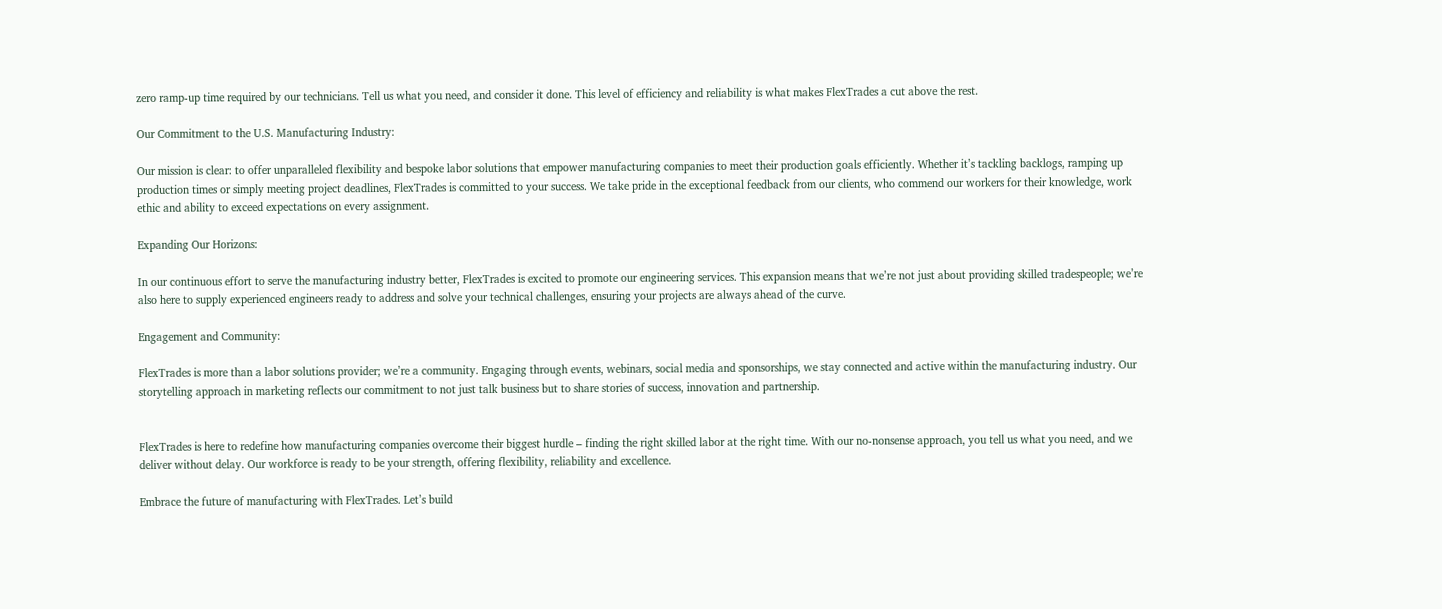zero ramp-up time required by our technicians. Tell us what you need, and consider it done. This level of efficiency and reliability is what makes FlexTrades a cut above the rest.

Our Commitment to the U.S. Manufacturing Industry:

Our mission is clear: to offer unparalleled flexibility and bespoke labor solutions that empower manufacturing companies to meet their production goals efficiently. Whether it’s tackling backlogs, ramping up production times or simply meeting project deadlines, FlexTrades is committed to your success. We take pride in the exceptional feedback from our clients, who commend our workers for their knowledge, work ethic and ability to exceed expectations on every assignment.

Expanding Our Horizons:

In our continuous effort to serve the manufacturing industry better, FlexTrades is excited to promote our engineering services. This expansion means that we’re not just about providing skilled tradespeople; we’re also here to supply experienced engineers ready to address and solve your technical challenges, ensuring your projects are always ahead of the curve.

Engagement and Community:

FlexTrades is more than a labor solutions provider; we’re a community. Engaging through events, webinars, social media and sponsorships, we stay connected and active within the manufacturing industry. Our storytelling approach in marketing reflects our commitment to not just talk business but to share stories of success, innovation and partnership.


FlexTrades is here to redefine how manufacturing companies overcome their biggest hurdle – finding the right skilled labor at the right time. With our no-nonsense approach, you tell us what you need, and we deliver without delay. Our workforce is ready to be your strength, offering flexibility, reliability and excellence.

Embrace the future of manufacturing with FlexTrades. Let’s build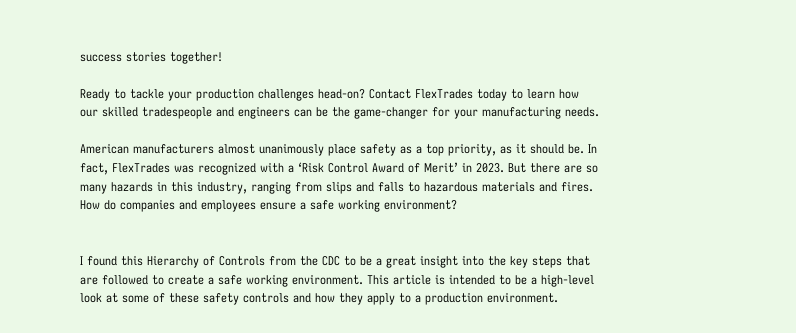success stories together!

Ready to tackle your production challenges head-on? Contact FlexTrades today to learn how our skilled tradespeople and engineers can be the game-changer for your manufacturing needs.

American manufacturers almost unanimously place safety as a top priority, as it should be. In fact, FlexTrades was recognized with a ‘Risk Control Award of Merit’ in 2023. But there are so many hazards in this industry, ranging from slips and falls to hazardous materials and fires. How do companies and employees ensure a safe working environment?


I found this Hierarchy of Controls from the CDC to be a great insight into the key steps that are followed to create a safe working environment. This article is intended to be a high-level look at some of these safety controls and how they apply to a production environment.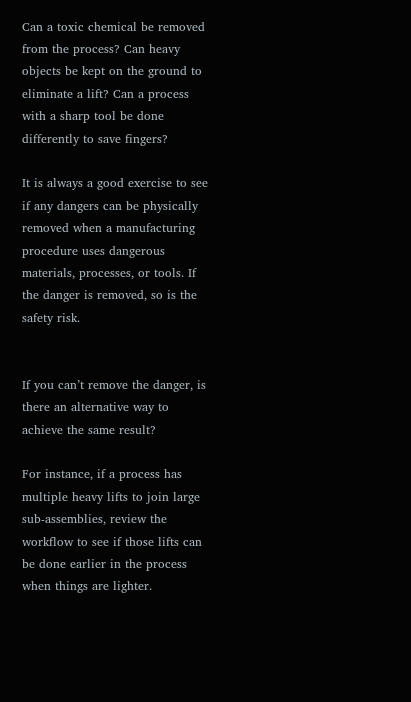Can a toxic chemical be removed from the process? Can heavy objects be kept on the ground to eliminate a lift? Can a process with a sharp tool be done differently to save fingers?

It is always a good exercise to see if any dangers can be physically removed when a manufacturing procedure uses dangerous materials, processes, or tools. If the danger is removed, so is the safety risk.


If you can’t remove the danger, is there an alternative way to achieve the same result?

For instance, if a process has multiple heavy lifts to join large sub-assemblies, review the workflow to see if those lifts can be done earlier in the process when things are lighter.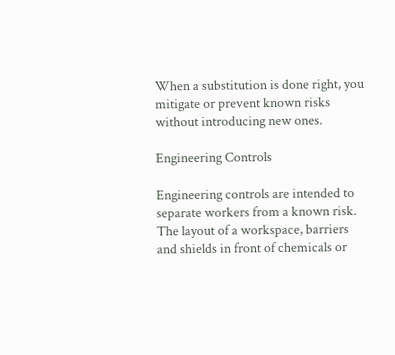When a substitution is done right, you mitigate or prevent known risks without introducing new ones.

Engineering Controls

Engineering controls are intended to separate workers from a known risk. The layout of a workspace, barriers and shields in front of chemicals or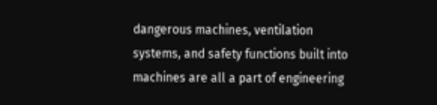dangerous machines, ventilation systems, and safety functions built into machines are all a part of engineering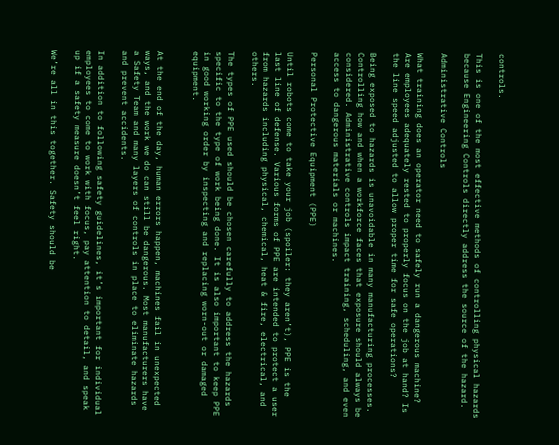controls.

This is one of the most effective methods of controlling physical hazards because Engineering Controls directly address the source of the hazard.

Administrative Controls

What training does an operator need to safely run a dangerous machine? Are employees adequately rested to properly focus on the job at hand? Is the line speed adjusted to allow proper time for safe operations?

Being exposed to hazards is unavoidable in many manufacturing processes. Controlling how and when a workforce faces that exposure should always be considered. Administrative controls impact training, scheduling, and even access to dangerous materials or machines.

Personal Protective Equipment (PPE)

Until robots come to take your job (spoiler: they aren’t), PPE is the last line of defense. Various forms of PPE are intended to protect a user from hazards including physical, chemical, heat & fire, electrical, and others.

The types of PPE used should be chosen carefully to address the hazards specific to the type of work being done. It is also important to keep PPE in good working order by inspecting and replacing worn-out or damaged equipment.


At the end of the day, human errors happen, machines fail in unexpected ways, and the work we do can still be dangerous. Most manufacturers have a Safety Team and many layers of controls in place to eliminate hazards and prevent accidents.

In addition to following safety guidelines, it’s important for individual employees to come to work with focus, pay attention to detail, and speak up if a safety measure doesn’t feel right.

We’re all in this together. Safety should be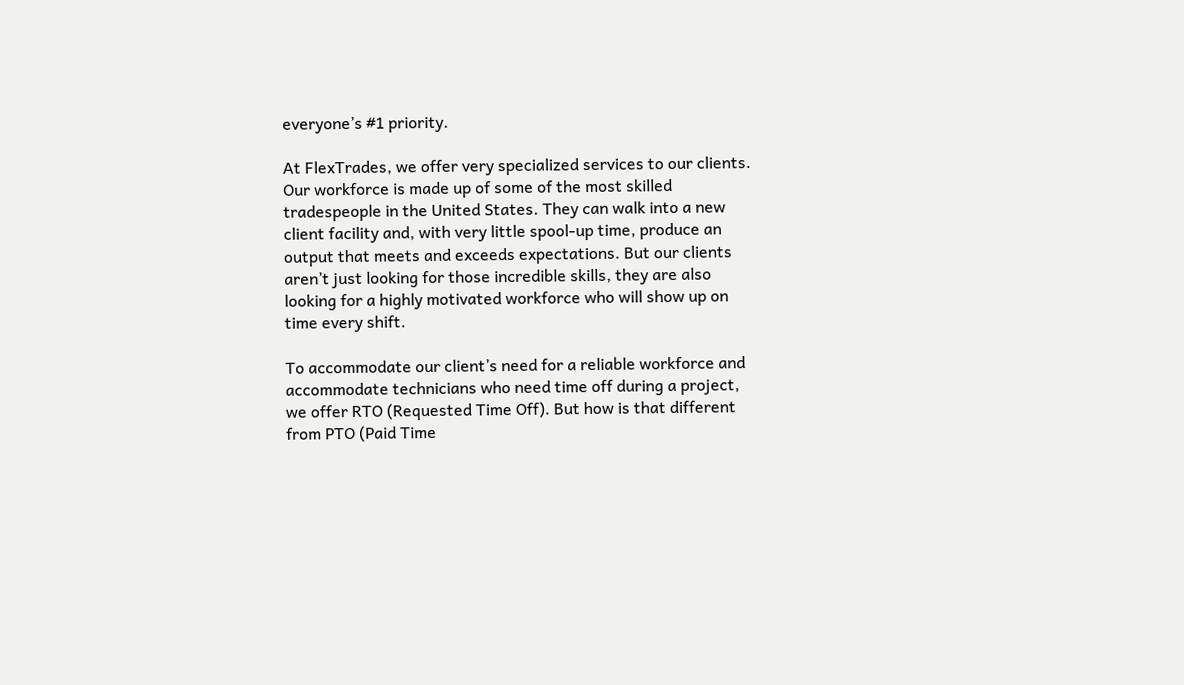everyone’s #1 priority.

At FlexTrades, we offer very specialized services to our clients. Our workforce is made up of some of the most skilled tradespeople in the United States. They can walk into a new client facility and, with very little spool-up time, produce an output that meets and exceeds expectations. But our clients aren’t just looking for those incredible skills, they are also looking for a highly motivated workforce who will show up on time every shift.

To accommodate our client’s need for a reliable workforce and accommodate technicians who need time off during a project, we offer RTO (Requested Time Off). But how is that different from PTO (Paid Time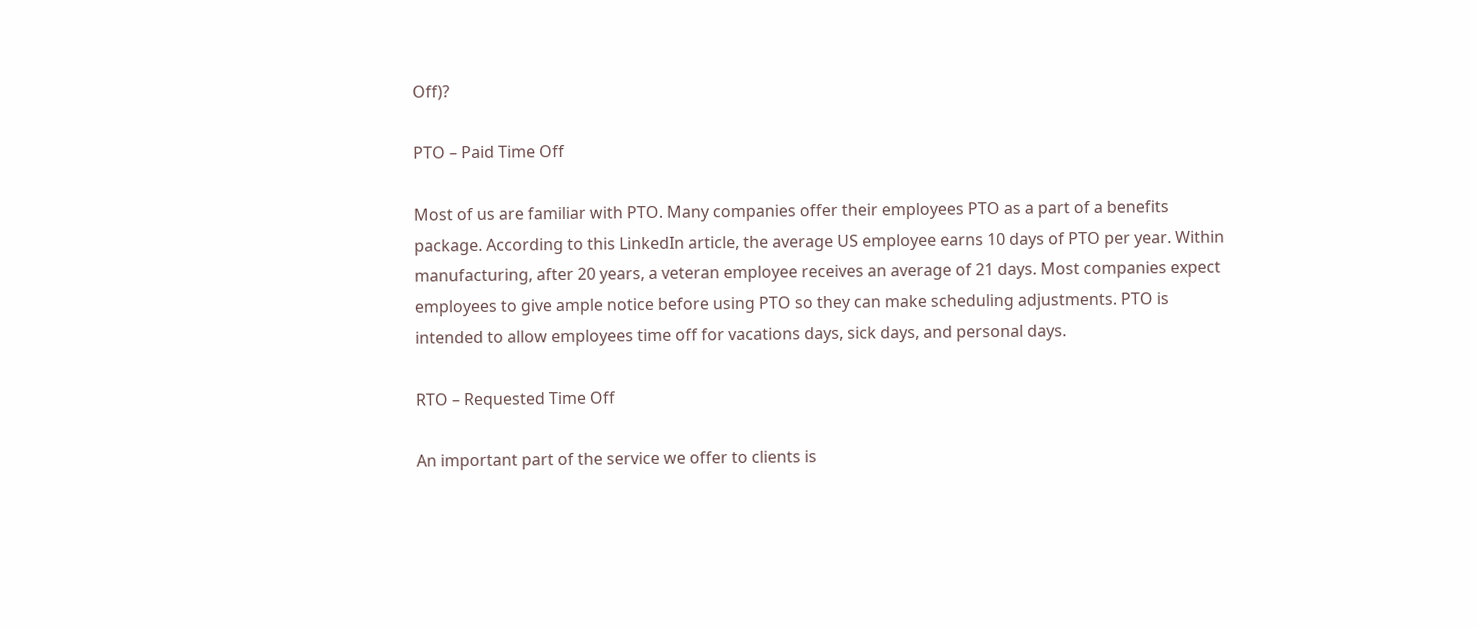Off)?

PTO – Paid Time Off

Most of us are familiar with PTO. Many companies offer their employees PTO as a part of a benefits package. According to this LinkedIn article, the average US employee earns 10 days of PTO per year. Within manufacturing, after 20 years, a veteran employee receives an average of 21 days. Most companies expect employees to give ample notice before using PTO so they can make scheduling adjustments. PTO is intended to allow employees time off for vacations days, sick days, and personal days.

RTO – Requested Time Off

An important part of the service we offer to clients is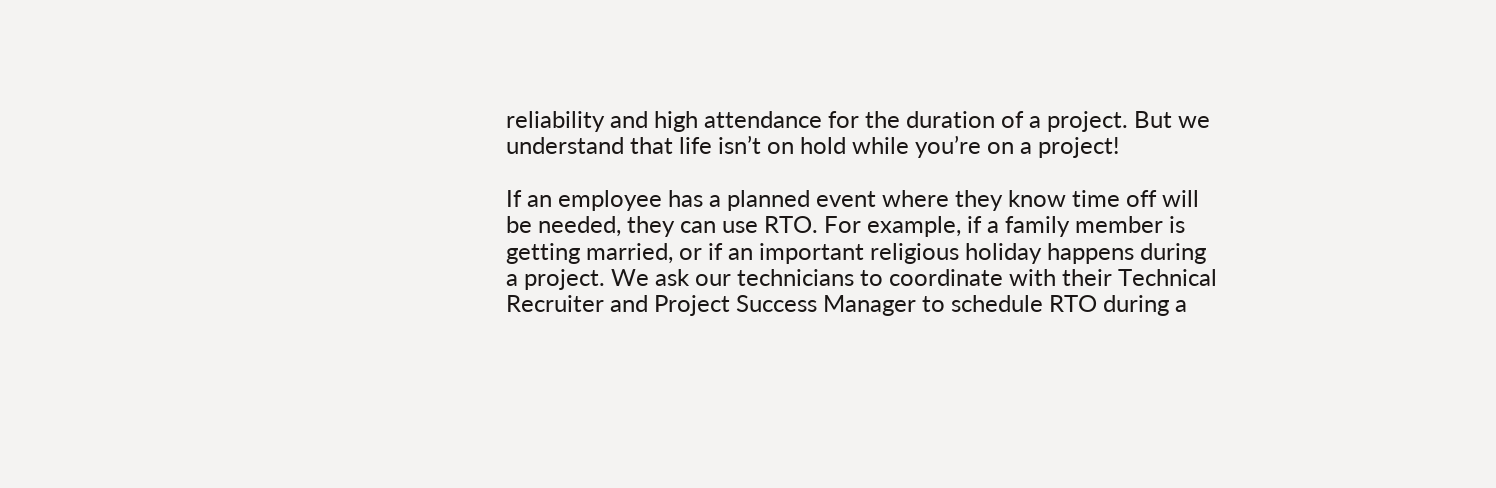reliability and high attendance for the duration of a project. But we understand that life isn’t on hold while you’re on a project!

If an employee has a planned event where they know time off will be needed, they can use RTO. For example, if a family member is getting married, or if an important religious holiday happens during a project. We ask our technicians to coordinate with their Technical Recruiter and Project Success Manager to schedule RTO during a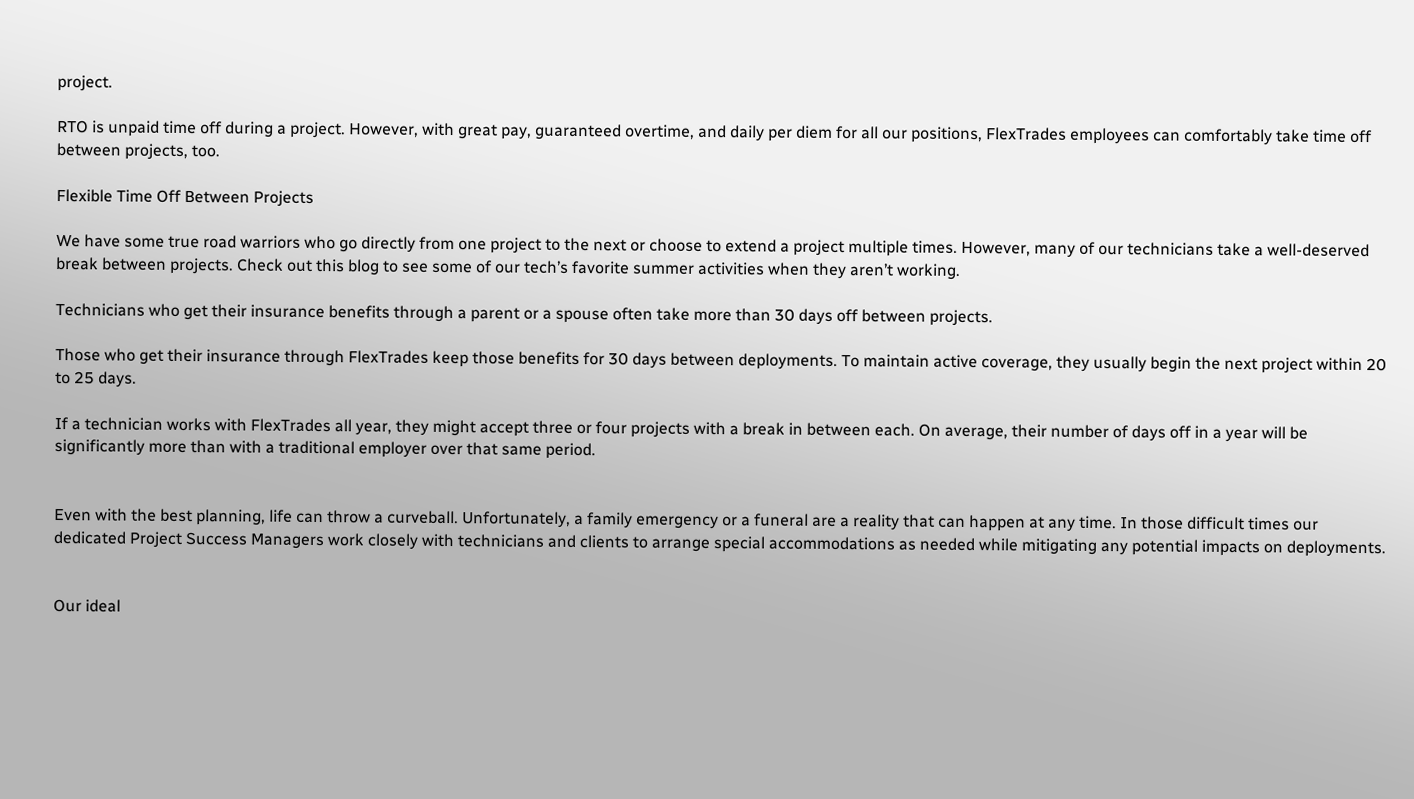project.

RTO is unpaid time off during a project. However, with great pay, guaranteed overtime, and daily per diem for all our positions, FlexTrades employees can comfortably take time off between projects, too.

Flexible Time Off Between Projects

We have some true road warriors who go directly from one project to the next or choose to extend a project multiple times. However, many of our technicians take a well-deserved break between projects. Check out this blog to see some of our tech’s favorite summer activities when they aren’t working.

Technicians who get their insurance benefits through a parent or a spouse often take more than 30 days off between projects.

Those who get their insurance through FlexTrades keep those benefits for 30 days between deployments. To maintain active coverage, they usually begin the next project within 20 to 25 days.

If a technician works with FlexTrades all year, they might accept three or four projects with a break in between each. On average, their number of days off in a year will be significantly more than with a traditional employer over that same period.


Even with the best planning, life can throw a curveball. Unfortunately, a family emergency or a funeral are a reality that can happen at any time. In those difficult times our dedicated Project Success Managers work closely with technicians and clients to arrange special accommodations as needed while mitigating any potential impacts on deployments.


Our ideal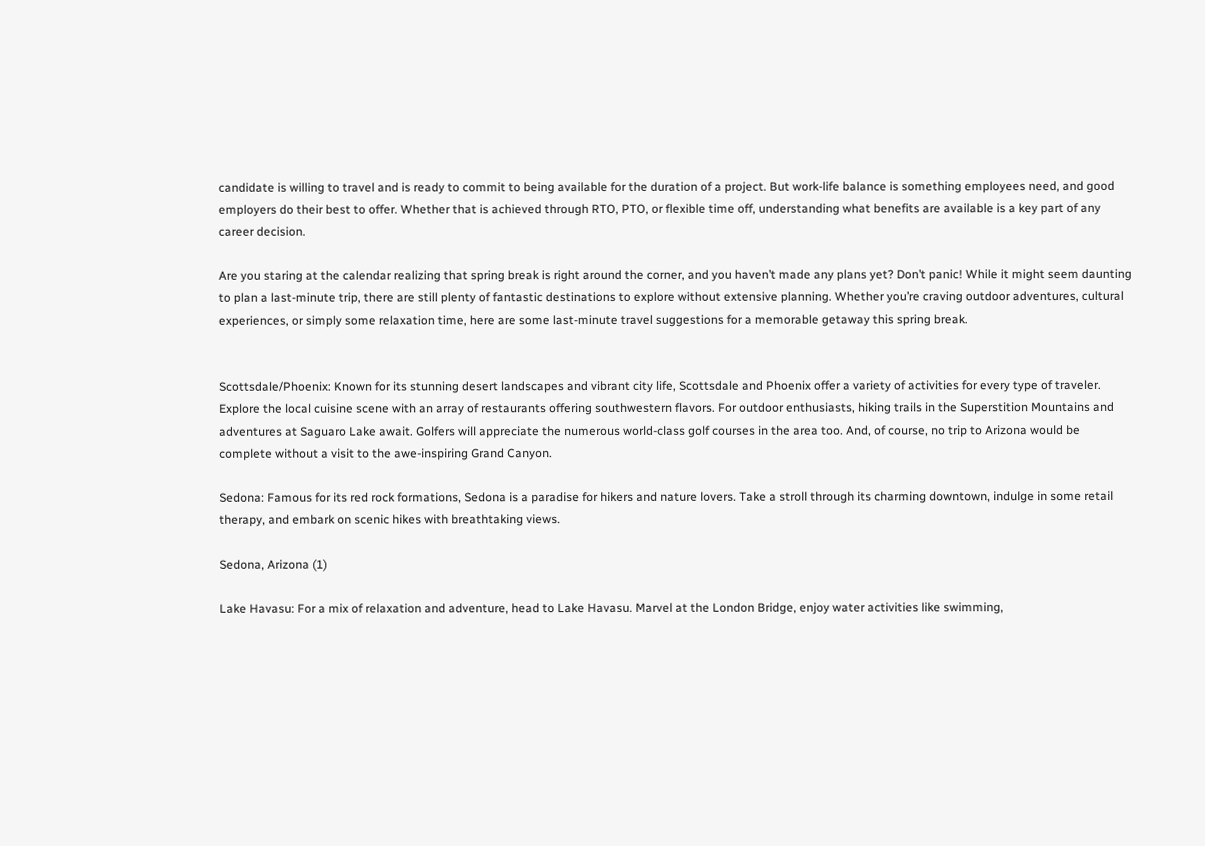candidate is willing to travel and is ready to commit to being available for the duration of a project. But work-life balance is something employees need, and good employers do their best to offer. Whether that is achieved through RTO, PTO, or flexible time off, understanding what benefits are available is a key part of any career decision.

Are you staring at the calendar realizing that spring break is right around the corner, and you haven’t made any plans yet? Don’t panic! While it might seem daunting to plan a last-minute trip, there are still plenty of fantastic destinations to explore without extensive planning. Whether you’re craving outdoor adventures, cultural experiences, or simply some relaxation time, here are some last-minute travel suggestions for a memorable getaway this spring break.


Scottsdale/Phoenix: Known for its stunning desert landscapes and vibrant city life, Scottsdale and Phoenix offer a variety of activities for every type of traveler. Explore the local cuisine scene with an array of restaurants offering southwestern flavors. For outdoor enthusiasts, hiking trails in the Superstition Mountains and adventures at Saguaro Lake await. Golfers will appreciate the numerous world-class golf courses in the area too. And, of course, no trip to Arizona would be complete without a visit to the awe-inspiring Grand Canyon.

Sedona: Famous for its red rock formations, Sedona is a paradise for hikers and nature lovers. Take a stroll through its charming downtown, indulge in some retail therapy, and embark on scenic hikes with breathtaking views.

Sedona, Arizona (1)

Lake Havasu: For a mix of relaxation and adventure, head to Lake Havasu. Marvel at the London Bridge, enjoy water activities like swimming,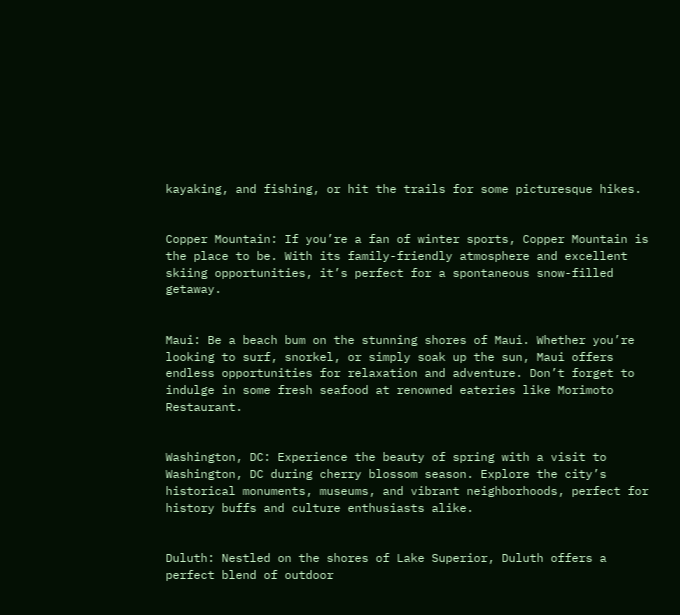kayaking, and fishing, or hit the trails for some picturesque hikes.


Copper Mountain: If you’re a fan of winter sports, Copper Mountain is the place to be. With its family-friendly atmosphere and excellent skiing opportunities, it’s perfect for a spontaneous snow-filled getaway.


Maui: Be a beach bum on the stunning shores of Maui. Whether you’re looking to surf, snorkel, or simply soak up the sun, Maui offers endless opportunities for relaxation and adventure. Don’t forget to indulge in some fresh seafood at renowned eateries like Morimoto Restaurant.


Washington, DC: Experience the beauty of spring with a visit to Washington, DC during cherry blossom season. Explore the city’s historical monuments, museums, and vibrant neighborhoods, perfect for history buffs and culture enthusiasts alike.


Duluth: Nestled on the shores of Lake Superior, Duluth offers a perfect blend of outdoor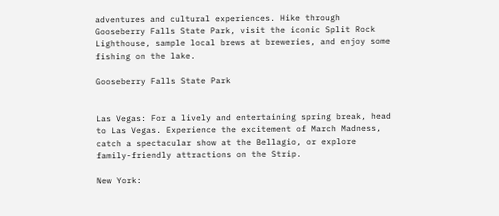adventures and cultural experiences. Hike through Gooseberry Falls State Park, visit the iconic Split Rock Lighthouse, sample local brews at breweries, and enjoy some fishing on the lake.

Gooseberry Falls State Park


Las Vegas: For a lively and entertaining spring break, head to Las Vegas. Experience the excitement of March Madness, catch a spectacular show at the Bellagio, or explore family-friendly attractions on the Strip.

New York: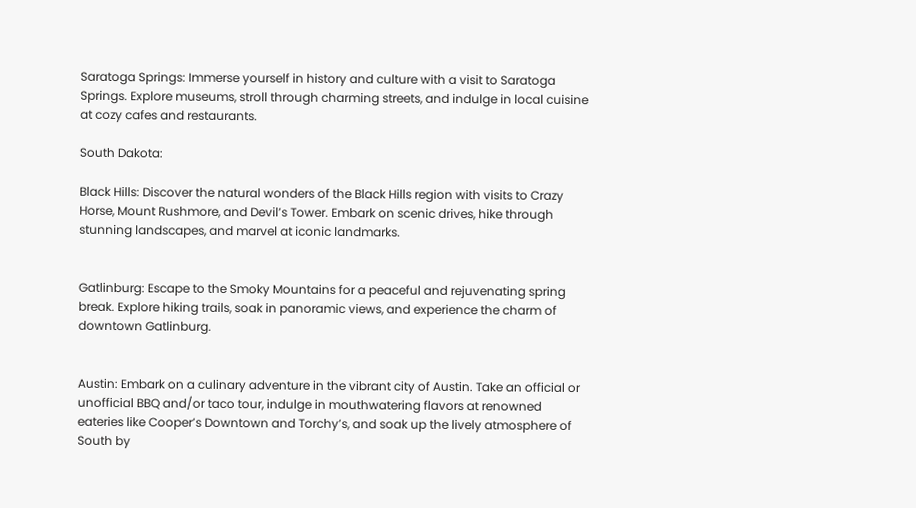Saratoga Springs: Immerse yourself in history and culture with a visit to Saratoga Springs. Explore museums, stroll through charming streets, and indulge in local cuisine at cozy cafes and restaurants.

South Dakota:

Black Hills: Discover the natural wonders of the Black Hills region with visits to Crazy Horse, Mount Rushmore, and Devil’s Tower. Embark on scenic drives, hike through stunning landscapes, and marvel at iconic landmarks.


Gatlinburg: Escape to the Smoky Mountains for a peaceful and rejuvenating spring break. Explore hiking trails, soak in panoramic views, and experience the charm of downtown Gatlinburg.


Austin: Embark on a culinary adventure in the vibrant city of Austin. Take an official or unofficial BBQ and/or taco tour, indulge in mouthwatering flavors at renowned eateries like Cooper’s Downtown and Torchy’s, and soak up the lively atmosphere of South by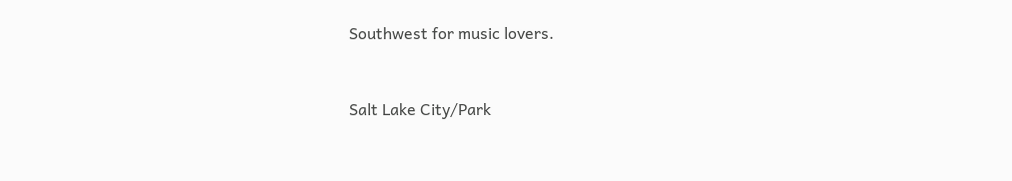Southwest for music lovers.


Salt Lake City/Park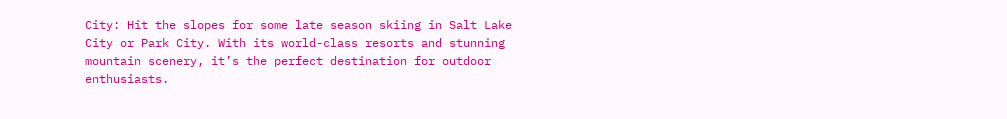City: Hit the slopes for some late season skiing in Salt Lake City or Park City. With its world-class resorts and stunning mountain scenery, it’s the perfect destination for outdoor enthusiasts.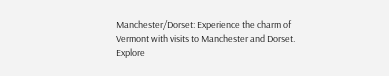Manchester/Dorset: Experience the charm of Vermont with visits to Manchester and Dorset. Explore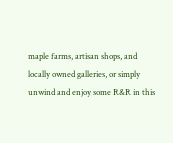maple farms, artisan shops, and locally owned galleries, or simply unwind and enjoy some R&R in this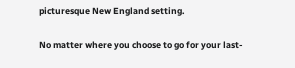picturesque New England setting.

No matter where you choose to go for your last-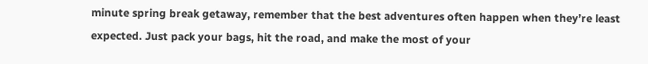minute spring break getaway, remember that the best adventures often happen when they’re least expected. Just pack your bags, hit the road, and make the most of your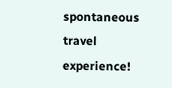spontaneous travel experience!